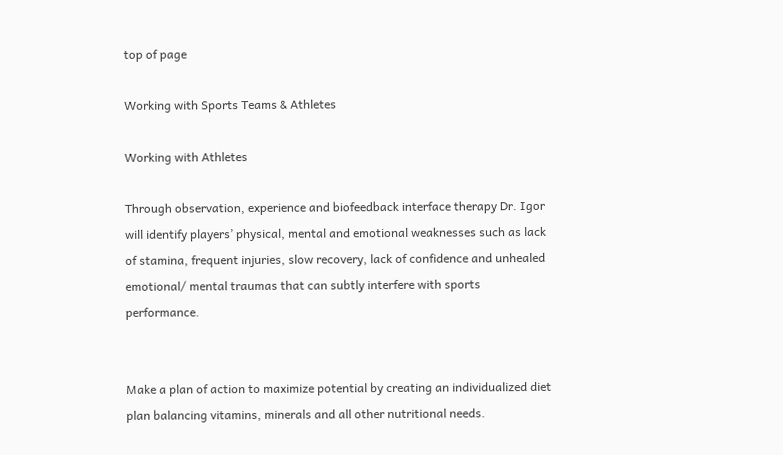top of page

Working with Sports Teams & Athletes

Working with Athletes

Through observation, experience and biofeedback interface therapy Dr. Igor will identify players’ physical, mental and emotional weaknesses such as lack of stamina, frequent injuries, slow recovery, lack of confidence and unhealed emotional/ mental traumas that can subtly interfere with sports performance.


Make a plan of action to maximize potential by creating an individualized diet plan balancing vitamins, minerals and all other nutritional needs.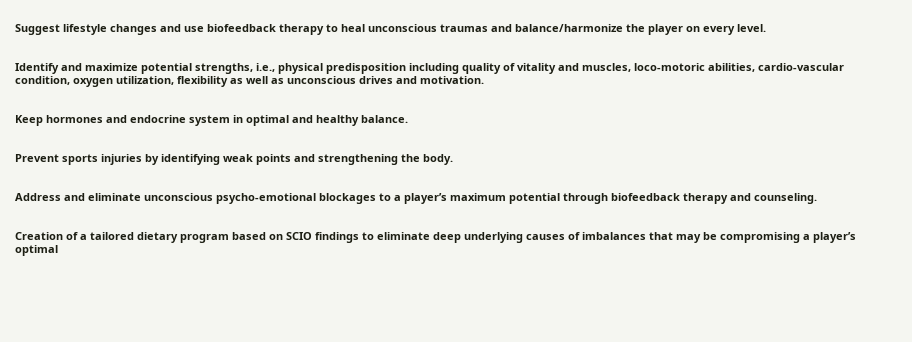Suggest lifestyle changes and use biofeedback therapy to heal unconscious traumas and balance/harmonize the player on every level.


Identify and maximize potential strengths, i.e., physical predisposition including quality of vitality and muscles, loco-motoric abilities, cardio-vascular condition, oxygen utilization, flexibility as well as unconscious drives and motivation.


Keep hormones and endocrine system in optimal and healthy balance.


Prevent sports injuries by identifying weak points and strengthening the body.


Address and eliminate unconscious psycho-emotional blockages to a player’s maximum potential through biofeedback therapy and counseling.


Creation of a tailored dietary program based on SCIO findings to eliminate deep underlying causes of imbalances that may be compromising a player’s optimal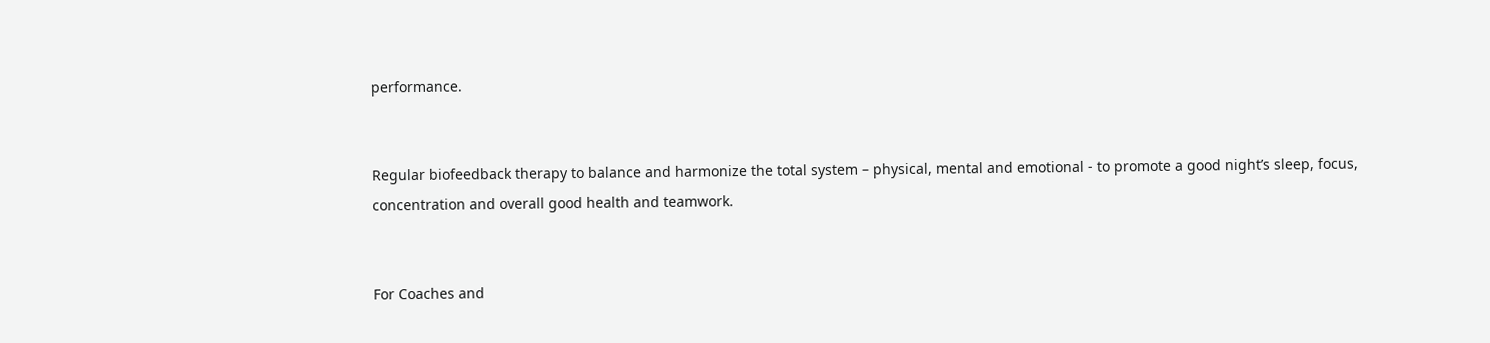performance.


Regular biofeedback therapy to balance and harmonize the total system – physical, mental and emotional - to promote a good night’s sleep, focus, concentration and overall good health and teamwork.


For Coaches and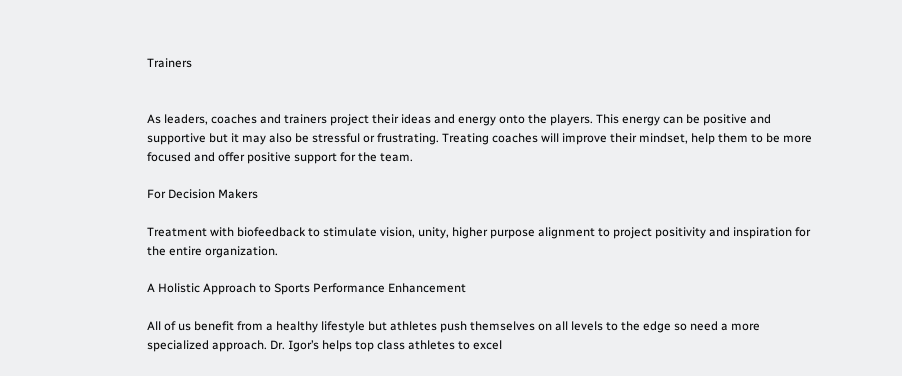Trainers


As leaders, coaches and trainers project their ideas and energy onto the players. This energy can be positive and supportive but it may also be stressful or frustrating. Treating coaches will improve their mindset, help them to be more focused and offer positive support for the team.

For Decision Makers

Treatment with biofeedback to stimulate vision, unity, higher purpose alignment to project positivity and inspiration for the entire organization.

A Holistic Approach to Sports Performance Enhancement

All of us benefit from a healthy lifestyle but athletes push themselves on all levels to the edge so need a more specialized approach. Dr. Igor’s helps top class athletes to excel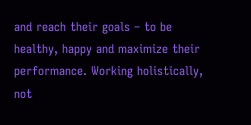and reach their goals – to be healthy, happy and maximize their performance. Working holistically, not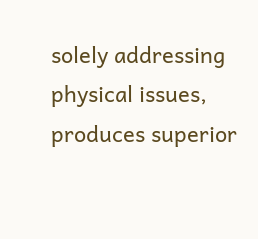solely addressing physical issues, produces superior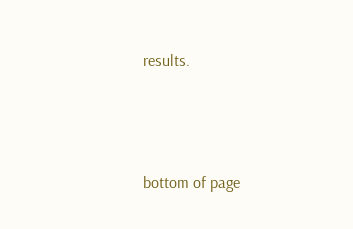results.




bottom of page